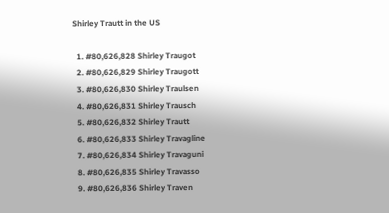Shirley Trautt in the US

  1. #80,626,828 Shirley Traugot
  2. #80,626,829 Shirley Traugott
  3. #80,626,830 Shirley Traulsen
  4. #80,626,831 Shirley Trausch
  5. #80,626,832 Shirley Trautt
  6. #80,626,833 Shirley Travagline
  7. #80,626,834 Shirley Travaguni
  8. #80,626,835 Shirley Travasso
  9. #80,626,836 Shirley Traven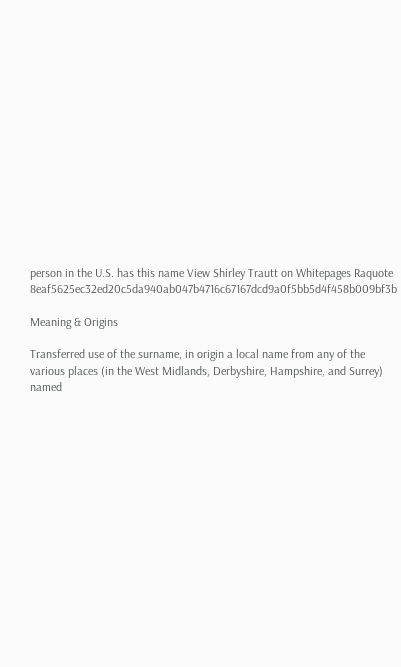person in the U.S. has this name View Shirley Trautt on Whitepages Raquote 8eaf5625ec32ed20c5da940ab047b4716c67167dcd9a0f5bb5d4f458b009bf3b

Meaning & Origins

Transferred use of the surname, in origin a local name from any of the various places (in the West Midlands, Derbyshire, Hampshire, and Surrey) named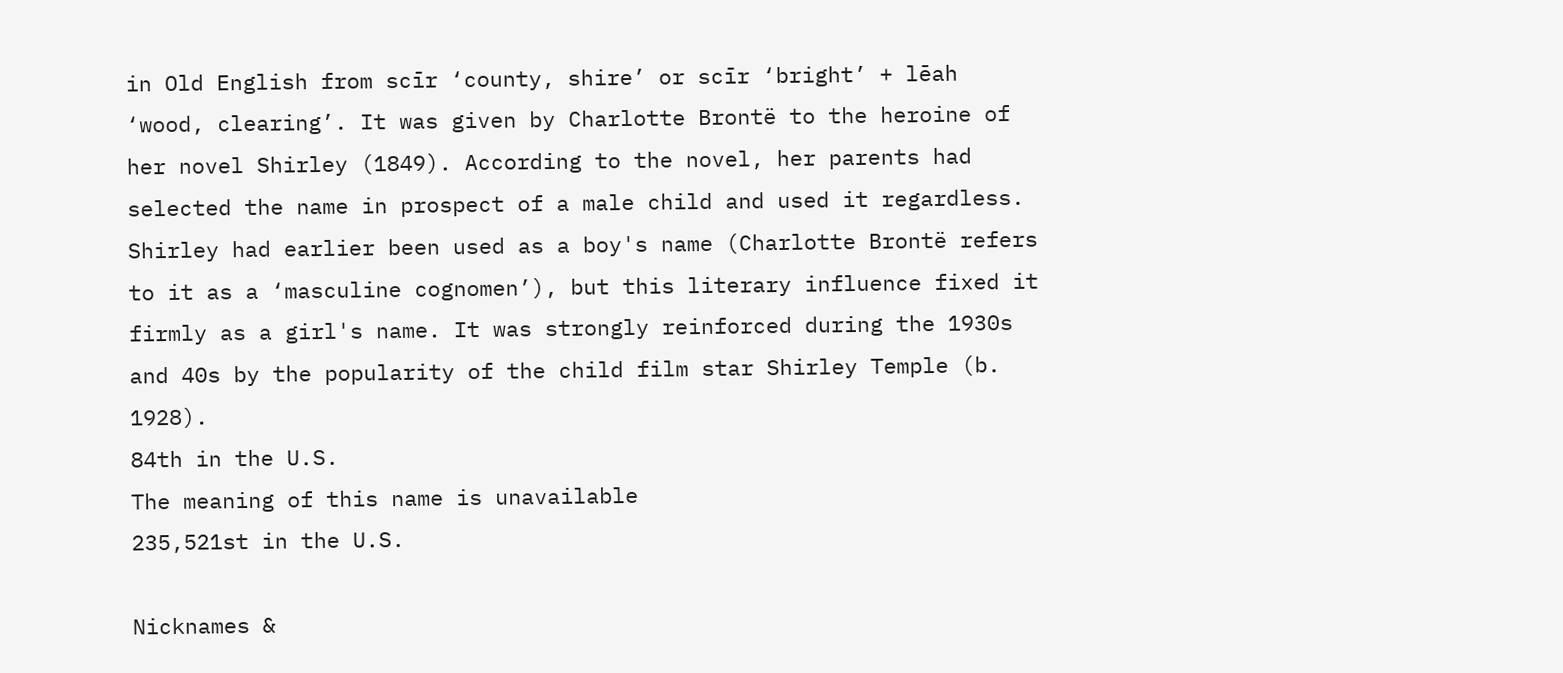in Old English from scīr ‘county, shire’ or scīr ‘bright’ + lēah ‘wood, clearing’. It was given by Charlotte Brontë to the heroine of her novel Shirley (1849). According to the novel, her parents had selected the name in prospect of a male child and used it regardless. Shirley had earlier been used as a boy's name (Charlotte Brontë refers to it as a ‘masculine cognomen’), but this literary influence fixed it firmly as a girl's name. It was strongly reinforced during the 1930s and 40s by the popularity of the child film star Shirley Temple (b. 1928).
84th in the U.S.
The meaning of this name is unavailable
235,521st in the U.S.

Nicknames &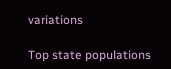variations

Top state populations